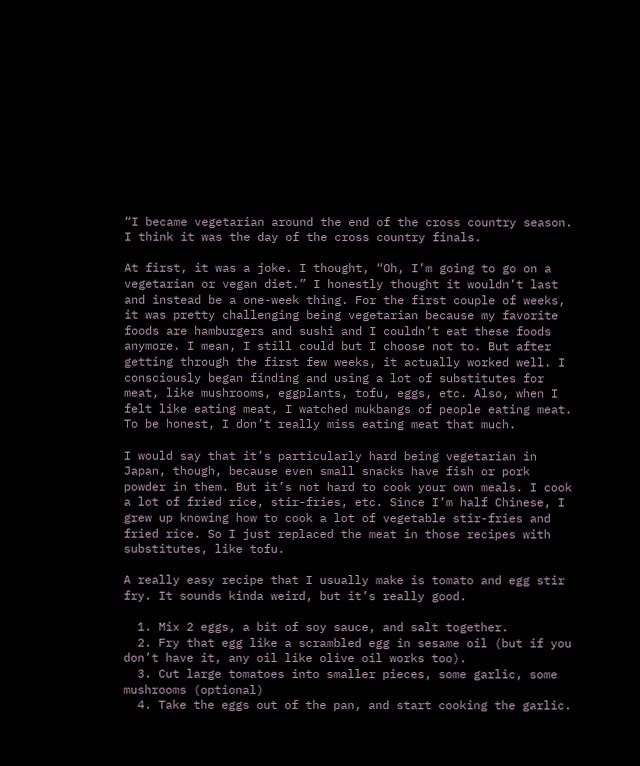“I became vegetarian around the end of the cross country season. I think it was the day of the cross country finals.

At first, it was a joke. I thought, “Oh, I’m going to go on a vegetarian or vegan diet.” I honestly thought it wouldn’t last and instead be a one-week thing. For the first couple of weeks, it was pretty challenging being vegetarian because my favorite foods are hamburgers and sushi and I couldn’t eat these foods anymore. I mean, I still could but I choose not to. But after getting through the first few weeks, it actually worked well. I consciously began finding and using a lot of substitutes for meat, like mushrooms, eggplants, tofu, eggs, etc. Also, when I felt like eating meat, I watched mukbangs of people eating meat. To be honest, I don’t really miss eating meat that much.

I would say that it’s particularly hard being vegetarian in Japan, though, because even small snacks have fish or pork powder in them. But it’s not hard to cook your own meals. I cook a lot of fried rice, stir-fries, etc. Since I’m half Chinese, I grew up knowing how to cook a lot of vegetable stir-fries and fried rice. So I just replaced the meat in those recipes with substitutes, like tofu.

A really easy recipe that I usually make is tomato and egg stir fry. It sounds kinda weird, but it’s really good.

  1. Mix 2 eggs, a bit of soy sauce, and salt together.
  2. Fry that egg like a scrambled egg in sesame oil (but if you don’t have it, any oil like olive oil works too).
  3. Cut large tomatoes into smaller pieces, some garlic, some mushrooms (optional)
  4. Take the eggs out of the pan, and start cooking the garlic.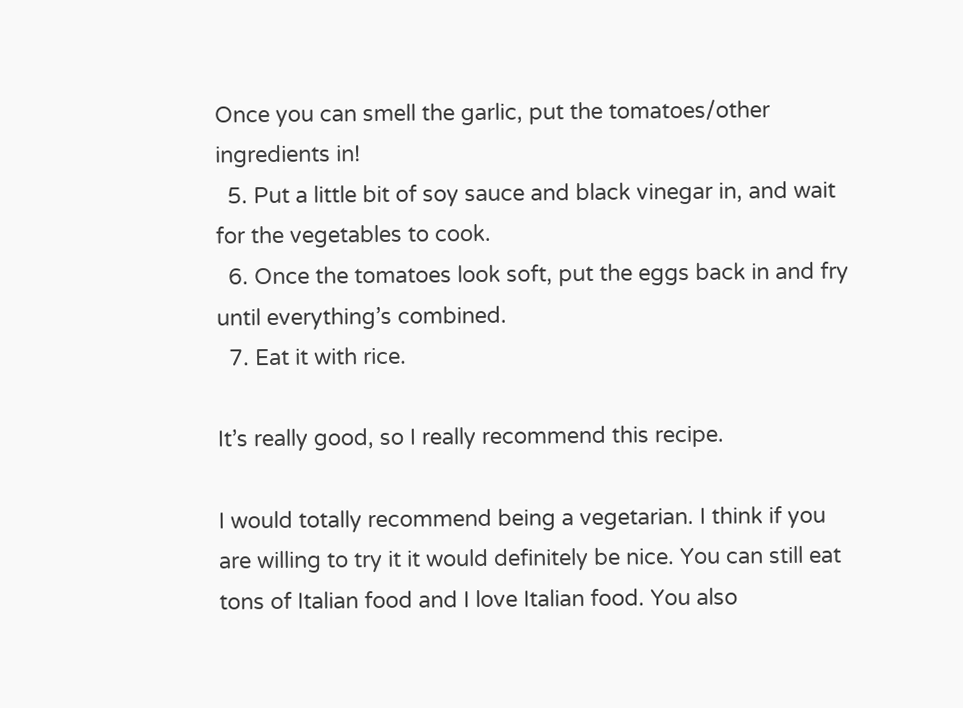Once you can smell the garlic, put the tomatoes/other ingredients in!
  5. Put a little bit of soy sauce and black vinegar in, and wait for the vegetables to cook.
  6. Once the tomatoes look soft, put the eggs back in and fry until everything’s combined.
  7. Eat it with rice.

It’s really good, so I really recommend this recipe.

I would totally recommend being a vegetarian. I think if you are willing to try it it would definitely be nice. You can still eat tons of Italian food and I love Italian food. You also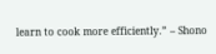learn to cook more efficiently.” – Shono